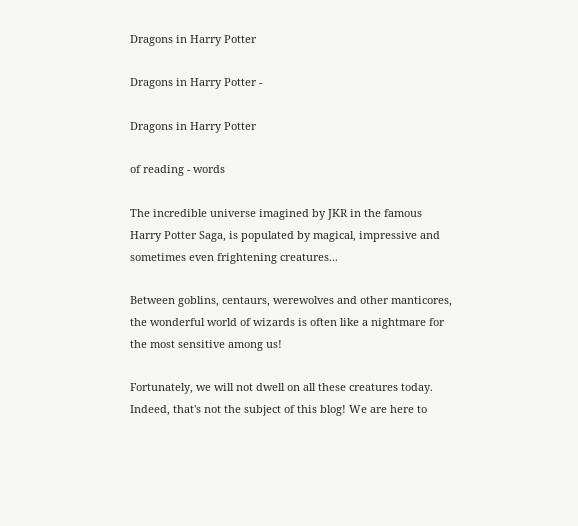Dragons in Harry Potter

Dragons in Harry Potter -

Dragons in Harry Potter

of reading - words

The incredible universe imagined by JKR in the famous Harry Potter Saga, is populated by magical, impressive and sometimes even frightening creatures...

Between goblins, centaurs, werewolves and other manticores, the wonderful world of wizards is often like a nightmare for the most sensitive among us!

Fortunately, we will not dwell on all these creatures today. Indeed, that's not the subject of this blog! We are here to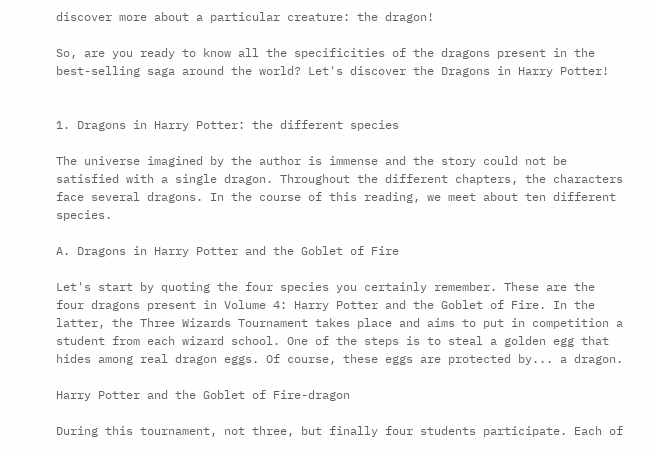discover more about a particular creature: the dragon!

So, are you ready to know all the specificities of the dragons present in the best-selling saga around the world? Let's discover the Dragons in Harry Potter!


1. Dragons in Harry Potter: the different species

The universe imagined by the author is immense and the story could not be satisfied with a single dragon. Throughout the different chapters, the characters face several dragons. In the course of this reading, we meet about ten different species.

A. Dragons in Harry Potter and the Goblet of Fire

Let's start by quoting the four species you certainly remember. These are the four dragons present in Volume 4: Harry Potter and the Goblet of Fire. In the latter, the Three Wizards Tournament takes place and aims to put in competition a student from each wizard school. One of the steps is to steal a golden egg that hides among real dragon eggs. Of course, these eggs are protected by... a dragon.

Harry Potter and the Goblet of Fire-dragon

During this tournament, not three, but finally four students participate. Each of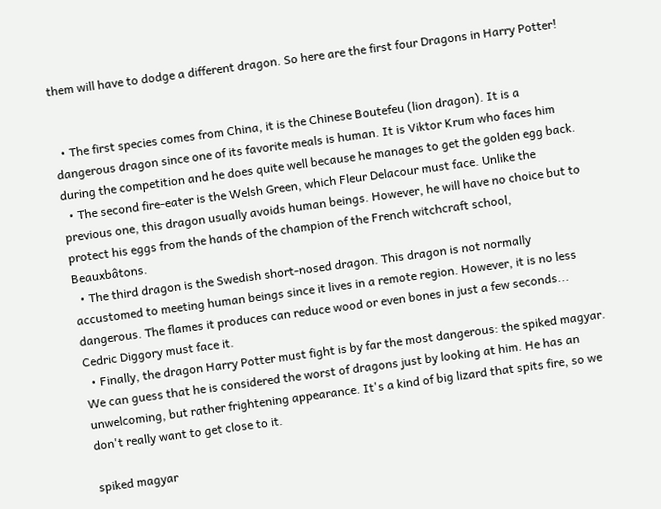them will have to dodge a different dragon. So here are the first four Dragons in Harry Potter!


  • The first species comes from China, it is the Chinese Boutefeu (lion dragon). It is a dangerous dragon since one of its favorite meals is human. It is Viktor Krum who faces him during the competition and he does quite well because he manages to get the golden egg back.
  • The second fire-eater is the Welsh Green, which Fleur Delacour must face. Unlike the previous one, this dragon usually avoids human beings. However, he will have no choice but to protect his eggs from the hands of the champion of the French witchcraft school, Beauxbâtons.
  • The third dragon is the Swedish short-nosed dragon. This dragon is not normally accustomed to meeting human beings since it lives in a remote region. However, it is no less dangerous. The flames it produces can reduce wood or even bones in just a few seconds... Cedric Diggory must face it.
  • Finally, the dragon Harry Potter must fight is by far the most dangerous: the spiked magyar. We can guess that he is considered the worst of dragons just by looking at him. He has an unwelcoming, but rather frightening appearance. It's a kind of big lizard that spits fire, so we don't really want to get close to it.

spiked magyar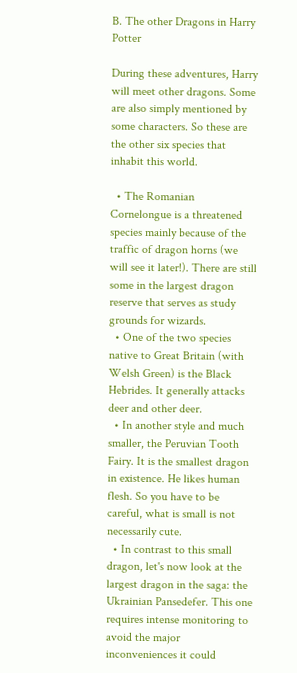B. The other Dragons in Harry Potter

During these adventures, Harry will meet other dragons. Some are also simply mentioned by some characters. So these are the other six species that inhabit this world.

  • The Romanian Cornelongue is a threatened species mainly because of the traffic of dragon horns (we will see it later!). There are still some in the largest dragon reserve that serves as study grounds for wizards.
  • One of the two species native to Great Britain (with Welsh Green) is the Black Hebrides. It generally attacks deer and other deer.
  • In another style and much smaller, the Peruvian Tooth Fairy. It is the smallest dragon in existence. He likes human flesh. So you have to be careful, what is small is not necessarily cute.
  • In contrast to this small dragon, let's now look at the largest dragon in the saga: the Ukrainian Pansedefer. This one requires intense monitoring to avoid the major inconveniences it could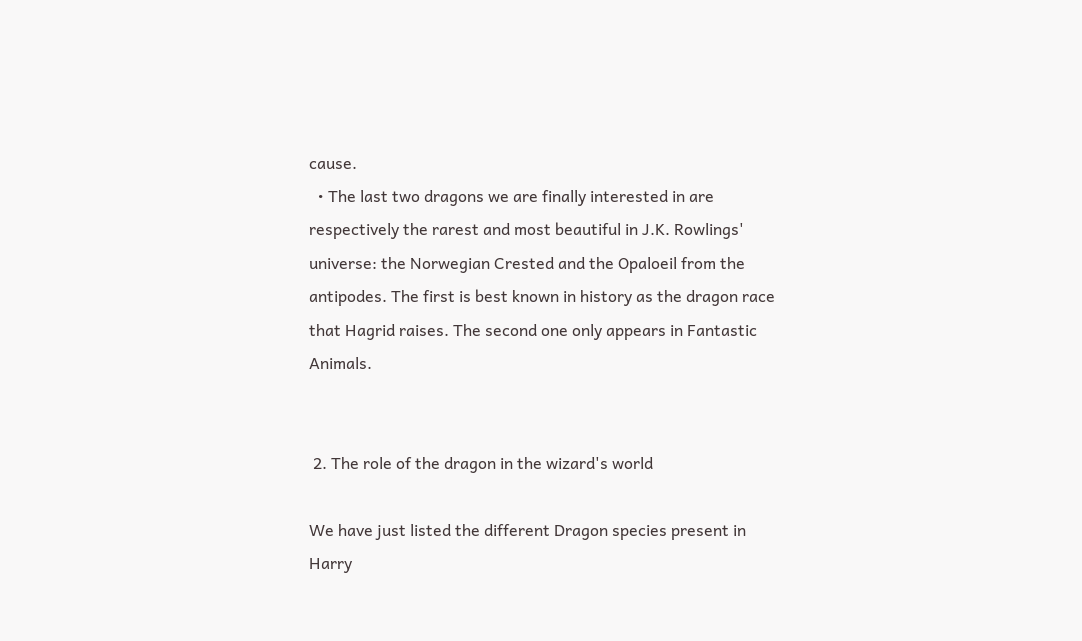cause.
  • The last two dragons we are finally interested in are respectively the rarest and most beautiful in J.K. Rowlings' universe: the Norwegian Crested and the Opaloeil from the antipodes. The first is best known in history as the dragon race that Hagrid raises. The second one only appears in Fantastic Animals.


 2. The role of the dragon in the wizard's world

We have just listed the different Dragon species present in Harry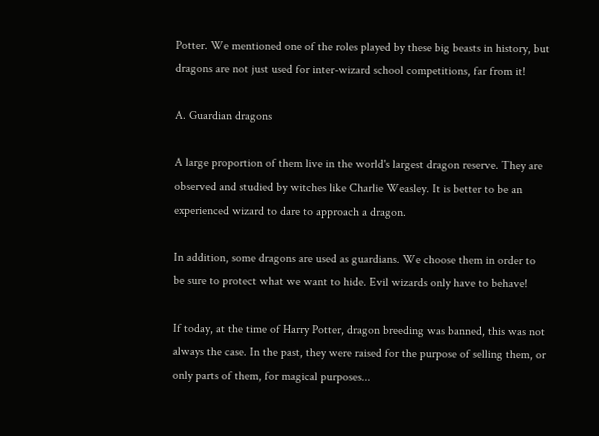Potter. We mentioned one of the roles played by these big beasts in history, but dragons are not just used for inter-wizard school competitions, far from it!

A. Guardian dragons

A large proportion of them live in the world's largest dragon reserve. They are observed and studied by witches like Charlie Weasley. It is better to be an experienced wizard to dare to approach a dragon.

In addition, some dragons are used as guardians. We choose them in order to be sure to protect what we want to hide. Evil wizards only have to behave!

If today, at the time of Harry Potter, dragon breeding was banned, this was not always the case. In the past, they were raised for the purpose of selling them, or only parts of them, for magical purposes...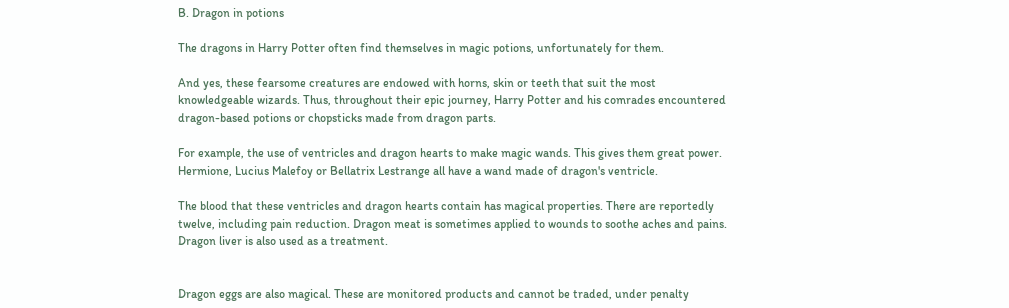B. Dragon in potions

The dragons in Harry Potter often find themselves in magic potions, unfortunately for them.

And yes, these fearsome creatures are endowed with horns, skin or teeth that suit the most knowledgeable wizards. Thus, throughout their epic journey, Harry Potter and his comrades encountered dragon-based potions or chopsticks made from dragon parts.

For example, the use of ventricles and dragon hearts to make magic wands. This gives them great power. Hermione, Lucius Malefoy or Bellatrix Lestrange all have a wand made of dragon's ventricle.

The blood that these ventricles and dragon hearts contain has magical properties. There are reportedly twelve, including pain reduction. Dragon meat is sometimes applied to wounds to soothe aches and pains. Dragon liver is also used as a treatment.


Dragon eggs are also magical. These are monitored products and cannot be traded, under penalty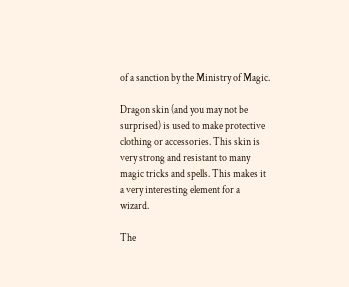of a sanction by the Ministry of Magic.

Dragon skin (and you may not be surprised) is used to make protective clothing or accessories. This skin is very strong and resistant to many magic tricks and spells. This makes it a very interesting element for a wizard.

The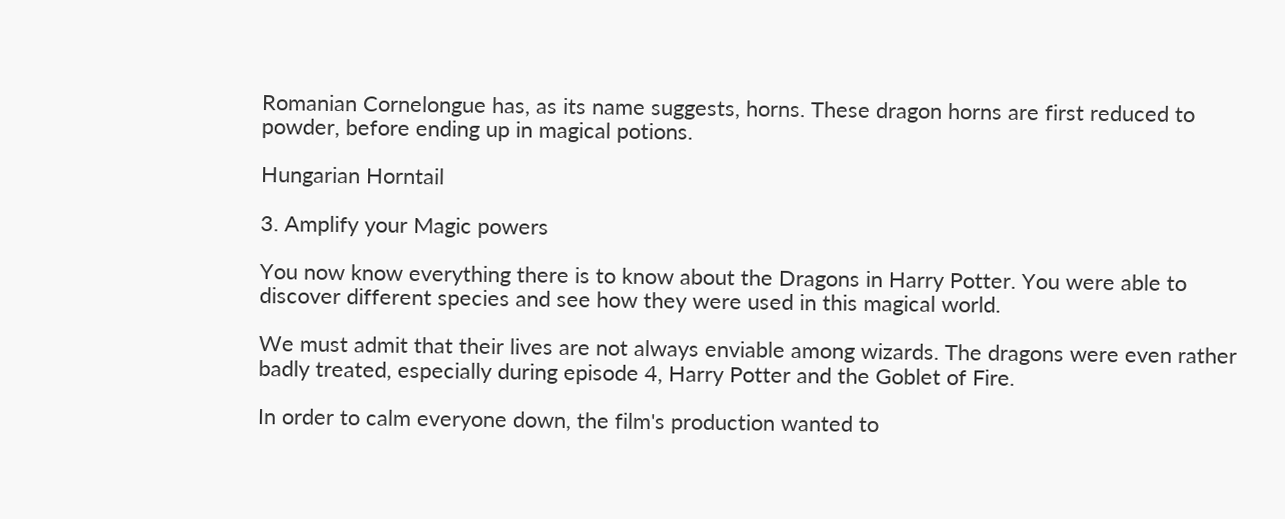Romanian Cornelongue has, as its name suggests, horns. These dragon horns are first reduced to powder, before ending up in magical potions.

Hungarian Horntail

3. Amplify your Magic powers

You now know everything there is to know about the Dragons in Harry Potter. You were able to discover different species and see how they were used in this magical world.

We must admit that their lives are not always enviable among wizards. The dragons were even rather badly treated, especially during episode 4, Harry Potter and the Goblet of Fire.

In order to calm everyone down, the film's production wanted to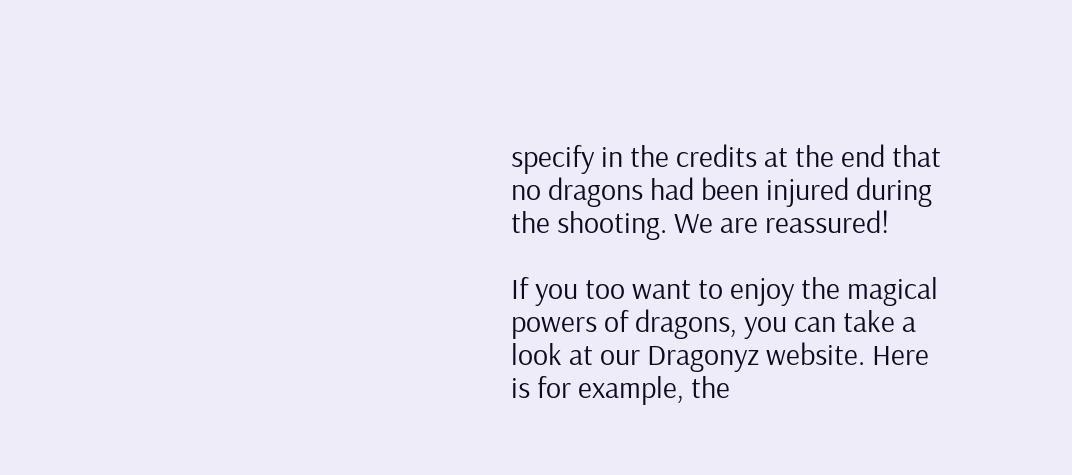specify in the credits at the end that no dragons had been injured during the shooting. We are reassured!

If you too want to enjoy the magical powers of dragons, you can take a look at our Dragonyz website. Here is for example, the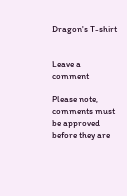Dragon's T-shirt


Leave a comment

Please note, comments must be approved before they are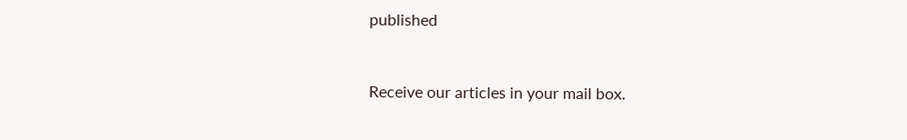published


Receive our articles in your mail box.